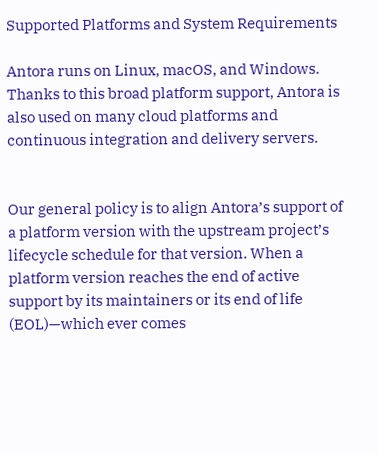Supported Platforms and System Requirements

Antora runs on Linux, macOS, and Windows. Thanks to this broad platform support, Antora is also used on many cloud platforms and continuous integration and delivery servers.


Our general policy is to align Antora’s support of a platform version with the upstream project’s lifecycle schedule for that version. When a platform version reaches the end of active support by its maintainers or its end of life (EOL)—which ever comes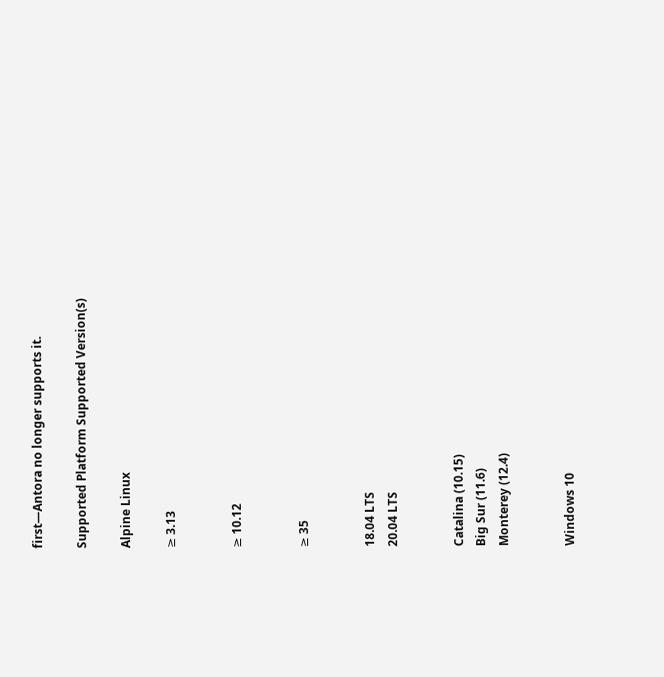first—Antora no longer supports it.

Supported Platform Supported Version(s)

Alpine Linux

≥ 3.13


≥ 10.12


≥ 35


18.04 LTS
20.04 LTS


Catalina (10.15)
Big Sur (11.6)
Monterey (12.4)


Windows 10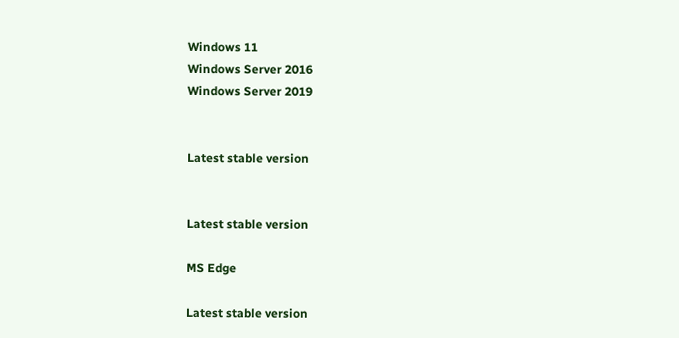Windows 11
Windows Server 2016
Windows Server 2019


Latest stable version


Latest stable version

MS Edge

Latest stable version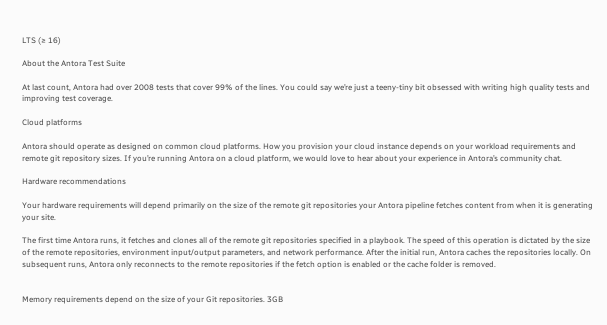LTS (≥ 16)

About the Antora Test Suite

At last count, Antora had over 2008 tests that cover 99% of the lines. You could say we’re just a teeny-tiny bit obsessed with writing high quality tests and improving test coverage.

Cloud platforms

Antora should operate as designed on common cloud platforms. How you provision your cloud instance depends on your workload requirements and remote git repository sizes. If you’re running Antora on a cloud platform, we would love to hear about your experience in Antora’s community chat.

Hardware recommendations

Your hardware requirements will depend primarily on the size of the remote git repositories your Antora pipeline fetches content from when it is generating your site.

The first time Antora runs, it fetches and clones all of the remote git repositories specified in a playbook. The speed of this operation is dictated by the size of the remote repositories, environment input/output parameters, and network performance. After the initial run, Antora caches the repositories locally. On subsequent runs, Antora only reconnects to the remote repositories if the fetch option is enabled or the cache folder is removed.


Memory requirements depend on the size of your Git repositories. 3GB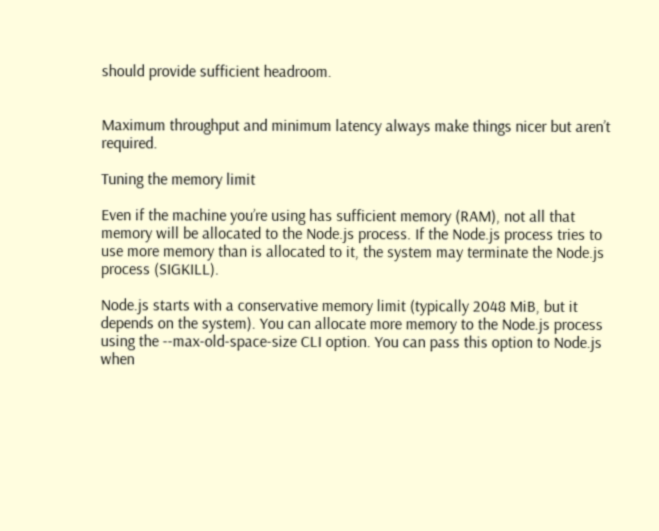should provide sufficient headroom.


Maximum throughput and minimum latency always make things nicer but aren’t required.

Tuning the memory limit

Even if the machine you’re using has sufficient memory (RAM), not all that memory will be allocated to the Node.js process. If the Node.js process tries to use more memory than is allocated to it, the system may terminate the Node.js process (SIGKILL).

Node.js starts with a conservative memory limit (typically 2048 MiB, but it depends on the system). You can allocate more memory to the Node.js process using the --max-old-space-size CLI option. You can pass this option to Node.js when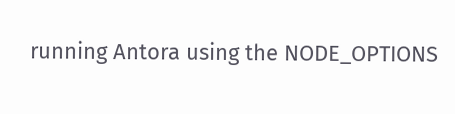running Antora using the NODE_OPTIONS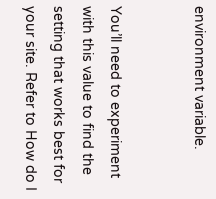environment variable.


You’ll need to experiment with this value to find the setting that works best for your site. Refer to How do I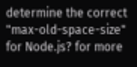determine the correct "max-old-space-size" for Node.js? for more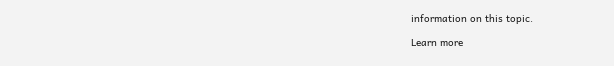information on this topic.

Learn more